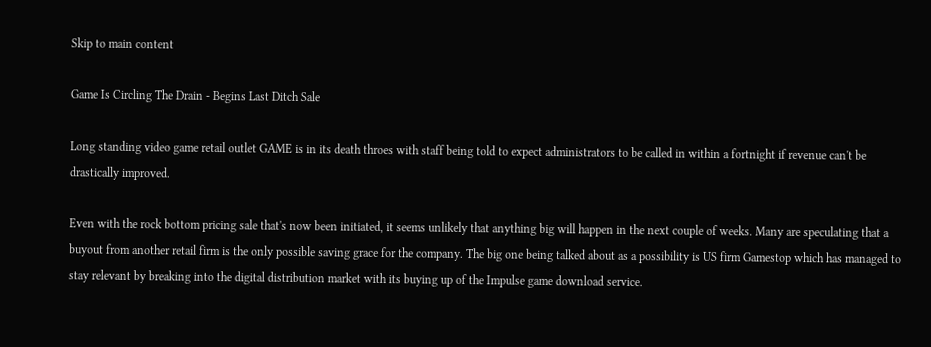Skip to main content

Game Is Circling The Drain - Begins Last Ditch Sale

Long standing video game retail outlet GAME is in its death throes with staff being told to expect administrators to be called in within a fortnight if revenue can't be drastically improved.

Even with the rock bottom pricing sale that's now been initiated, it seems unlikely that anything big will happen in the next couple of weeks. Many are speculating that a buyout from another retail firm is the only possible saving grace for the company. The big one being talked about as a possibility is US firm Gamestop which has managed to stay relevant by breaking into the digital distribution market with its buying up of the Impulse game download service.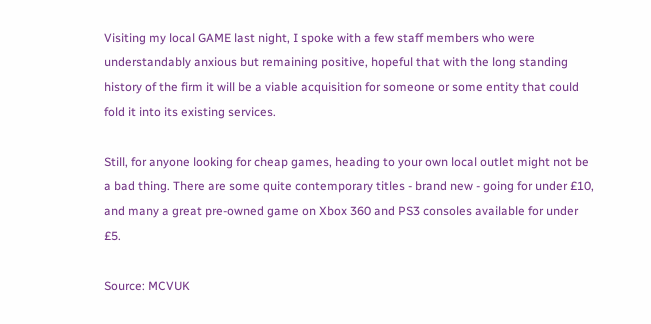Visiting my local GAME last night, I spoke with a few staff members who were understandably anxious but remaining positive, hopeful that with the long standing history of the firm it will be a viable acquisition for someone or some entity that could fold it into its existing services.

Still, for anyone looking for cheap games, heading to your own local outlet might not be a bad thing. There are some quite contemporary titles - brand new - going for under £10, and many a great pre-owned game on Xbox 360 and PS3 consoles available for under £5.

Source: MCVUK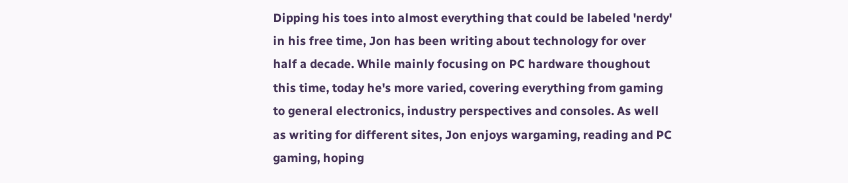Dipping his toes into almost everything that could be labeled 'nerdy' in his free time, Jon has been writing about technology for over half a decade. While mainly focusing on PC hardware thoughout this time, today he's more varied, covering everything from gaming to general electronics, industry perspectives and consoles. As well as writing for different sites, Jon enjoys wargaming, reading and PC gaming, hoping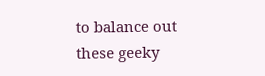to balance out these geeky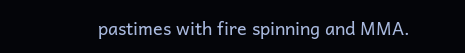pastimes with fire spinning and MMA.